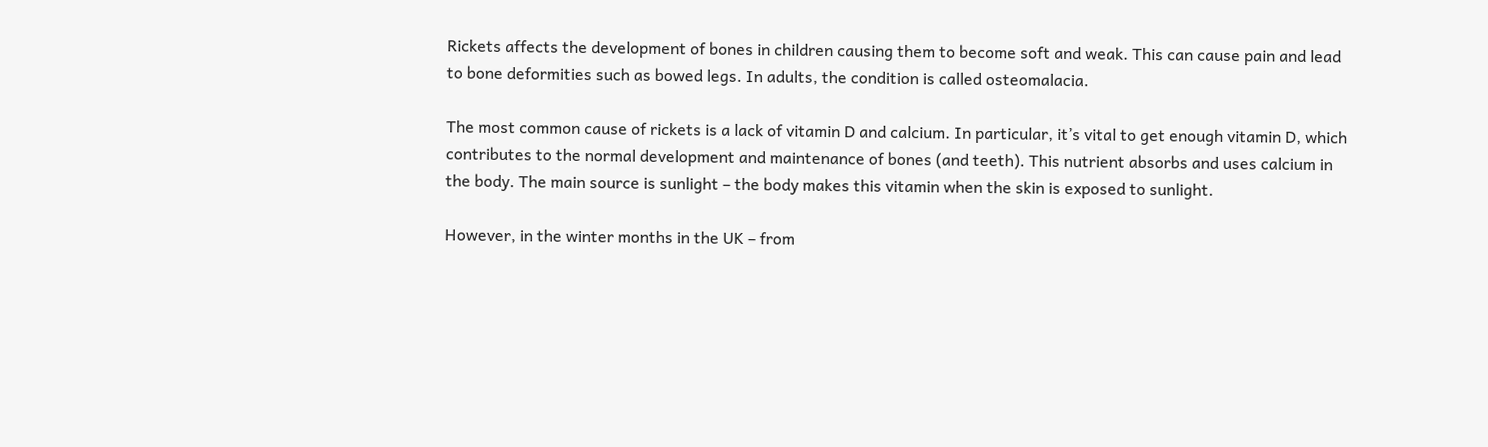Rickets affects the development of bones in children causing them to become soft and weak. This can cause pain and lead to bone deformities such as bowed legs. In adults, the condition is called osteomalacia.

The most common cause of rickets is a lack of vitamin D and calcium. In particular, it’s vital to get enough vitamin D, which contributes to the normal development and maintenance of bones (and teeth). This nutrient absorbs and uses calcium in the body. The main source is sunlight – the body makes this vitamin when the skin is exposed to sunlight.

However, in the winter months in the UK – from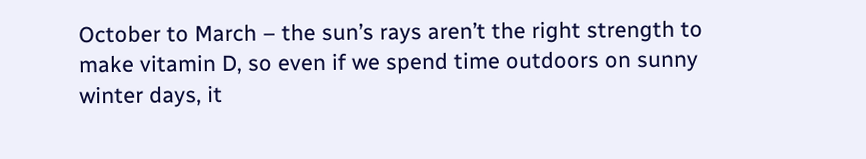October to March – the sun’s rays aren’t the right strength to make vitamin D, so even if we spend time outdoors on sunny winter days, it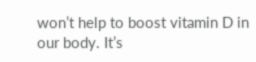won’t help to boost vitamin D in our body. It’s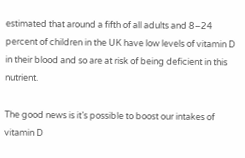estimated that around a fifth of all adults and 8–24 percent of children in the UK have low levels of vitamin D in their blood and so are at risk of being deficient in this nutrient.

The good news is it’s possible to boost our intakes of vitamin D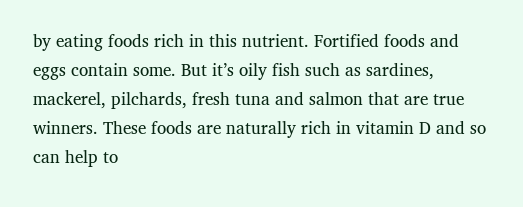by eating foods rich in this nutrient. Fortified foods and eggs contain some. But it’s oily fish such as sardines, mackerel, pilchards, fresh tuna and salmon that are true winners. These foods are naturally rich in vitamin D and so can help to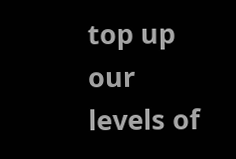top up our levels of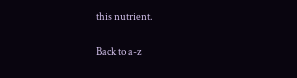this nutrient.

Back to a-z